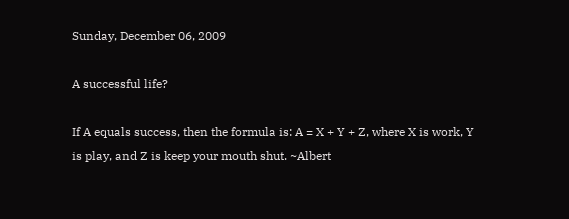Sunday, December 06, 2009

A successful life?

If A equals success, then the formula is: A = X + Y + Z, where X is work, Y is play, and Z is keep your mouth shut. ~Albert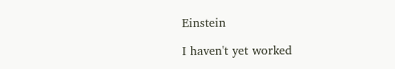Einstein

I haven't yet worked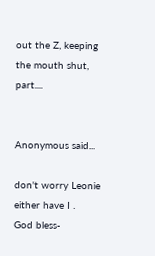out the Z, keeping the mouth shut, part....


Anonymous said...

don't worry Leonie either have I .
God bless-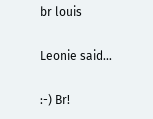br louis

Leonie said...

:-) Br!